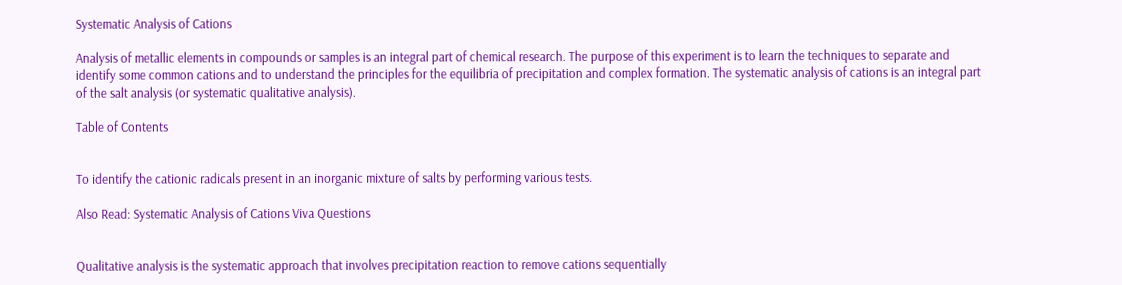Systematic Analysis of Cations

Analysis of metallic elements in compounds or samples is an integral part of chemical research. The purpose of this experiment is to learn the techniques to separate and identify some common cations and to understand the principles for the equilibria of precipitation and complex formation. The systematic analysis of cations is an integral part of the salt analysis (or systematic qualitative analysis).

Table of Contents


To identify the cationic radicals present in an inorganic mixture of salts by performing various tests.

Also Read: Systematic Analysis of Cations Viva Questions


Qualitative analysis is the systematic approach that involves precipitation reaction to remove cations sequentially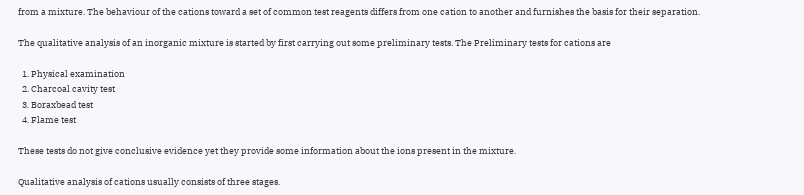from a mixture. The behaviour of the cations toward a set of common test reagents differs from one cation to another and furnishes the basis for their separation.

The qualitative analysis of an inorganic mixture is started by first carrying out some preliminary tests. The Preliminary tests for cations are

  1. Physical examination
  2. Charcoal cavity test
  3. Boraxbead test
  4. Flame test

These tests do not give conclusive evidence yet they provide some information about the ions present in the mixture.

Qualitative analysis of cations usually consists of three stages.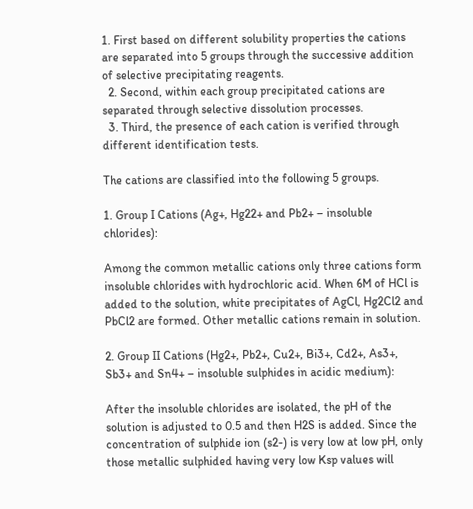1. First based on different solubility properties the cations are separated into 5 groups through the successive addition of selective precipitating reagents.
  2. Second, within each group precipitated cations are separated through selective dissolution processes.
  3. Third, the presence of each cation is verified through different identification tests.

The cations are classified into the following 5 groups.

1. Group I Cations (Ag+, Hg22+ and Pb2+ – insoluble chlorides):

Among the common metallic cations only three cations form insoluble chlorides with hydrochloric acid. When 6M of HCl is added to the solution, white precipitates of AgCl, Hg2Cl2 and PbCl2 are formed. Other metallic cations remain in solution.

2. Group II Cations (Hg2+, Pb2+, Cu2+, Bi3+, Cd2+, As3+, Sb3+ and Sn4+ – insoluble sulphides in acidic medium):

After the insoluble chlorides are isolated, the pH of the solution is adjusted to 0.5 and then H2S is added. Since the concentration of sulphide ion (s2-) is very low at low pH, only those metallic sulphided having very low Ksp values will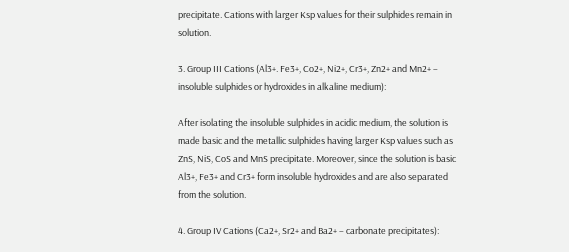precipitate. Cations with larger Ksp values for their sulphides remain in solution.

3. Group III Cations (Al3+. Fe3+, Co2+, Ni2+, Cr3+, Zn2+ and Mn2+ – insoluble sulphides or hydroxides in alkaline medium):

After isolating the insoluble sulphides in acidic medium, the solution is made basic and the metallic sulphides having larger Ksp values such as ZnS, NiS, CoS and MnS precipitate. Moreover, since the solution is basic Al3+, Fe3+ and Cr3+ form insoluble hydroxides and are also separated from the solution.

4. Group IV Cations (Ca2+, Sr2+ and Ba2+ – carbonate precipitates):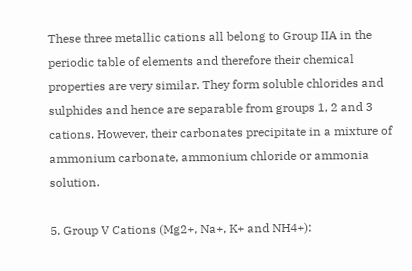These three metallic cations all belong to Group IIA in the periodic table of elements and therefore their chemical properties are very similar. They form soluble chlorides and sulphides and hence are separable from groups 1, 2 and 3 cations. However, their carbonates precipitate in a mixture of ammonium carbonate, ammonium chloride or ammonia solution.

5. Group V Cations (Mg2+, Na+, K+ and NH4+):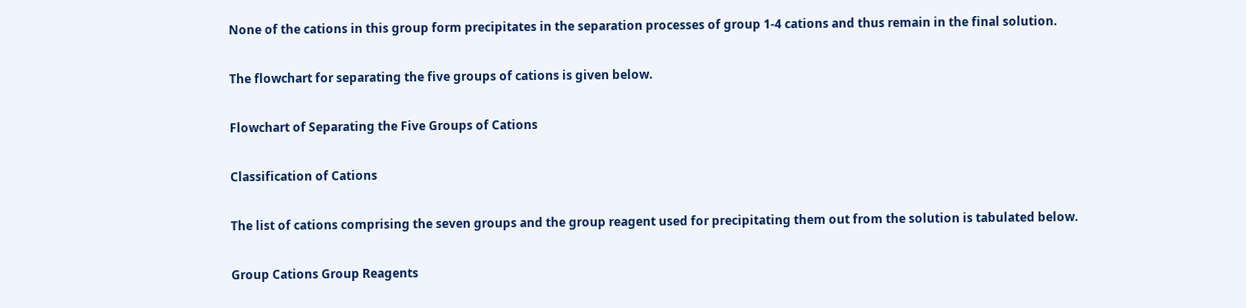None of the cations in this group form precipitates in the separation processes of group 1-4 cations and thus remain in the final solution.

The flowchart for separating the five groups of cations is given below.

Flowchart of Separating the Five Groups of Cations

Classification of Cations

The list of cations comprising the seven groups and the group reagent used for precipitating them out from the solution is tabulated below.

Group Cations Group Reagents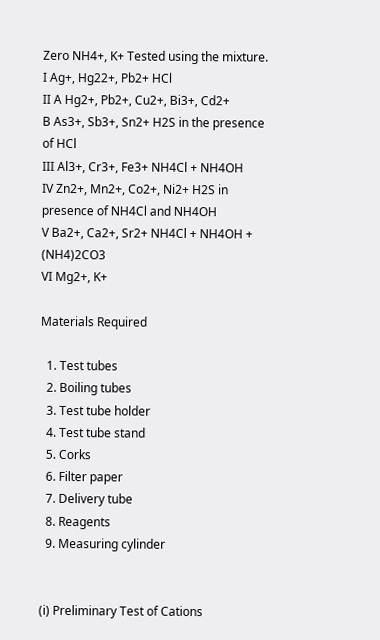Zero NH4+, K+ Tested using the mixture.
I Ag+, Hg22+, Pb2+ HCl
II A Hg2+, Pb2+, Cu2+, Bi3+, Cd2+
B As3+, Sb3+, Sn2+ H2S in the presence of HCl
III Al3+, Cr3+, Fe3+ NH4Cl + NH4OH
IV Zn2+, Mn2+, Co2+, Ni2+ H2S in presence of NH4Cl and NH4OH
V Ba2+, Ca2+, Sr2+ NH4Cl + NH4OH + (NH4)2CO3
VI Mg2+, K+

Materials Required

  1. Test tubes
  2. Boiling tubes
  3. Test tube holder
  4. Test tube stand
  5. Corks
  6. Filter paper
  7. Delivery tube
  8. Reagents
  9. Measuring cylinder


(i) Preliminary Test of Cations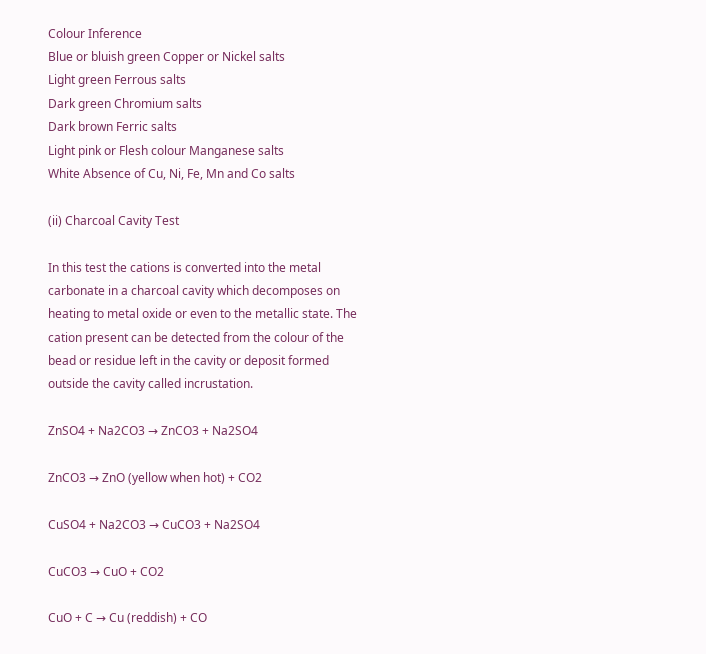Colour Inference
Blue or bluish green Copper or Nickel salts
Light green Ferrous salts
Dark green Chromium salts
Dark brown Ferric salts
Light pink or Flesh colour Manganese salts
White Absence of Cu, Ni, Fe, Mn and Co salts

(ii) Charcoal Cavity Test

In this test the cations is converted into the metal carbonate in a charcoal cavity which decomposes on heating to metal oxide or even to the metallic state. The cation present can be detected from the colour of the bead or residue left in the cavity or deposit formed outside the cavity called incrustation.

ZnSO4 + Na2CO3 → ZnCO3 + Na2SO4

ZnCO3 → ZnO (yellow when hot) + CO2

CuSO4 + Na2CO3 → CuCO3 + Na2SO4

CuCO3 → CuO + CO2

CuO + C → Cu (reddish) + CO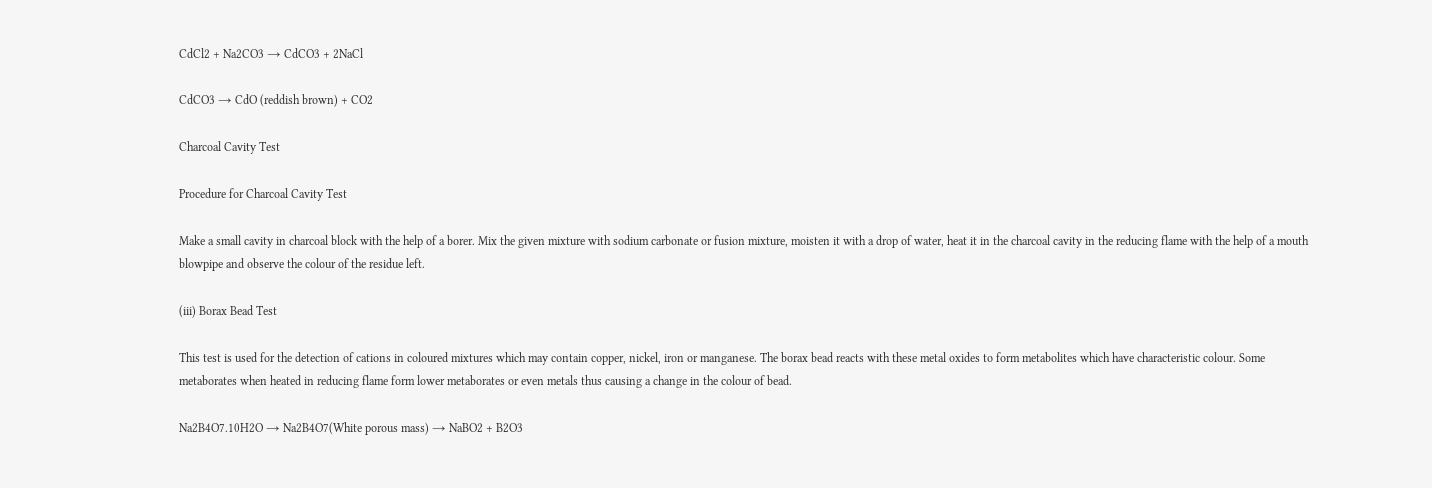CdCl2 + Na2CO3 → CdCO3 + 2NaCl

CdCO3 → CdO (reddish brown) + CO2

Charcoal Cavity Test

Procedure for Charcoal Cavity Test

Make a small cavity in charcoal block with the help of a borer. Mix the given mixture with sodium carbonate or fusion mixture, moisten it with a drop of water, heat it in the charcoal cavity in the reducing flame with the help of a mouth blowpipe and observe the colour of the residue left.

(iii) Borax Bead Test

This test is used for the detection of cations in coloured mixtures which may contain copper, nickel, iron or manganese. The borax bead reacts with these metal oxides to form metabolites which have characteristic colour. Some metaborates when heated in reducing flame form lower metaborates or even metals thus causing a change in the colour of bead.

Na2B4O7.10H2O → Na2B4O7(White porous mass) → NaBO2 + B2O3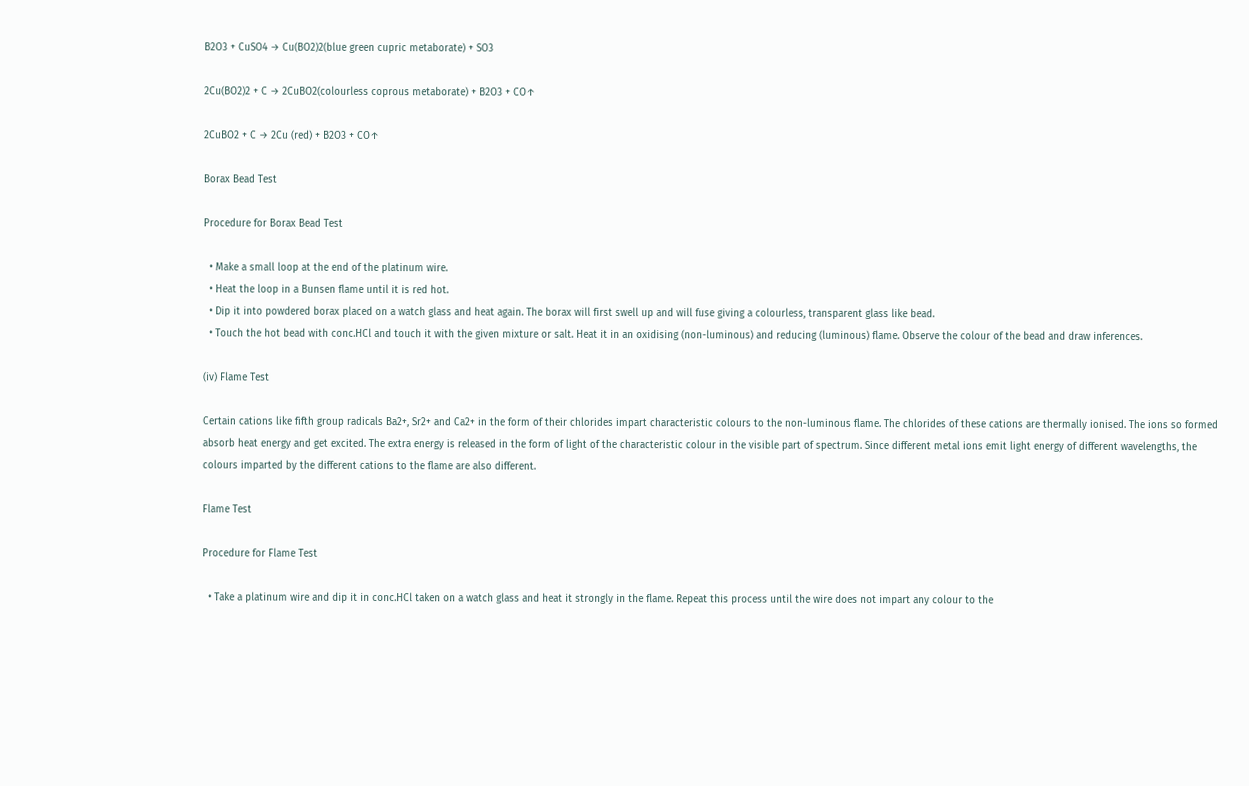B2O3 + CuSO4 → Cu(BO2)2(blue green cupric metaborate) + SO3

2Cu(BO2)2 + C → 2CuBO2(colourless coprous metaborate) + B2O3 + CO↑

2CuBO2 + C → 2Cu (red) + B2O3 + CO↑

Borax Bead Test

Procedure for Borax Bead Test

  • Make a small loop at the end of the platinum wire.
  • Heat the loop in a Bunsen flame until it is red hot.
  • Dip it into powdered borax placed on a watch glass and heat again. The borax will first swell up and will fuse giving a colourless, transparent glass like bead.
  • Touch the hot bead with conc.HCl and touch it with the given mixture or salt. Heat it in an oxidising (non-luminous) and reducing (luminous) flame. Observe the colour of the bead and draw inferences.

(iv) Flame Test

Certain cations like fifth group radicals Ba2+, Sr2+ and Ca2+ in the form of their chlorides impart characteristic colours to the non-luminous flame. The chlorides of these cations are thermally ionised. The ions so formed absorb heat energy and get excited. The extra energy is released in the form of light of the characteristic colour in the visible part of spectrum. Since different metal ions emit light energy of different wavelengths, the colours imparted by the different cations to the flame are also different.

Flame Test

Procedure for Flame Test

  • Take a platinum wire and dip it in conc.HCl taken on a watch glass and heat it strongly in the flame. Repeat this process until the wire does not impart any colour to the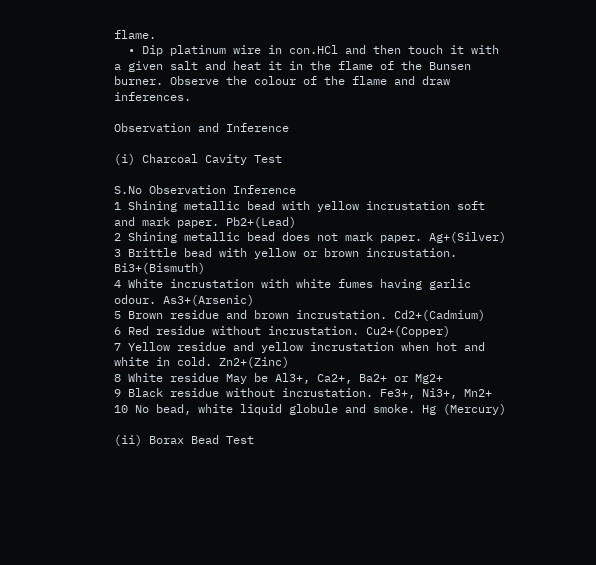flame.
  • Dip platinum wire in con.HCl and then touch it with a given salt and heat it in the flame of the Bunsen burner. Observe the colour of the flame and draw inferences.

Observation and Inference

(i) Charcoal Cavity Test

S.No Observation Inference
1 Shining metallic bead with yellow incrustation soft and mark paper. Pb2+(Lead)
2 Shining metallic bead does not mark paper. Ag+(Silver)
3 Brittle bead with yellow or brown incrustation. Bi3+(Bismuth)
4 White incrustation with white fumes having garlic odour. As3+(Arsenic)
5 Brown residue and brown incrustation. Cd2+(Cadmium)
6 Red residue without incrustation. Cu2+(Copper)
7 Yellow residue and yellow incrustation when hot and white in cold. Zn2+(Zinc)
8 White residue May be Al3+, Ca2+, Ba2+ or Mg2+
9 Black residue without incrustation. Fe3+, Ni3+, Mn2+
10 No bead, white liquid globule and smoke. Hg (Mercury)

(ii) Borax Bead Test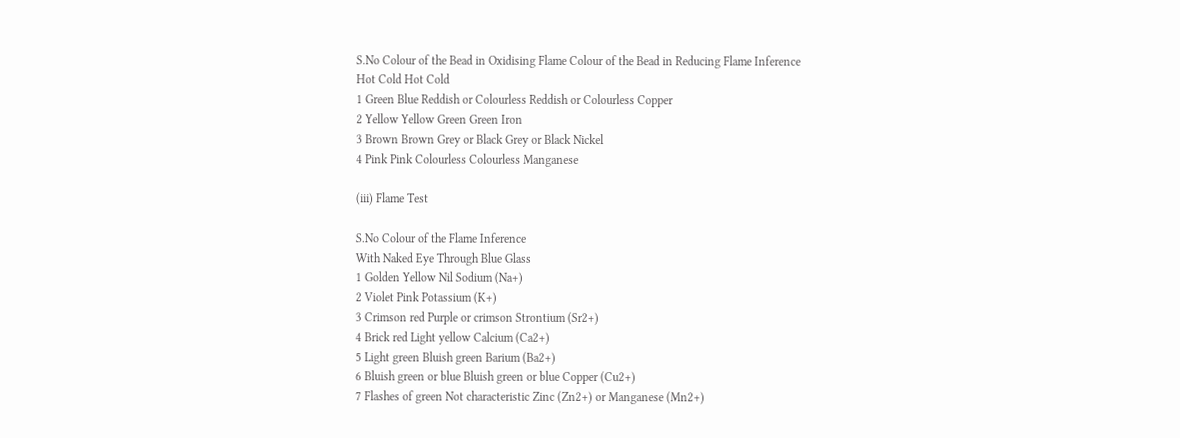S.No Colour of the Bead in Oxidising Flame Colour of the Bead in Reducing Flame Inference
Hot Cold Hot Cold
1 Green Blue Reddish or Colourless Reddish or Colourless Copper
2 Yellow Yellow Green Green Iron
3 Brown Brown Grey or Black Grey or Black Nickel
4 Pink Pink Colourless Colourless Manganese

(iii) Flame Test

S.No Colour of the Flame Inference
With Naked Eye Through Blue Glass
1 Golden Yellow Nil Sodium (Na+)
2 Violet Pink Potassium (K+)
3 Crimson red Purple or crimson Strontium (Sr2+)
4 Brick red Light yellow Calcium (Ca2+)
5 Light green Bluish green Barium (Ba2+)
6 Bluish green or blue Bluish green or blue Copper (Cu2+)
7 Flashes of green Not characteristic Zinc (Zn2+) or Manganese (Mn2+)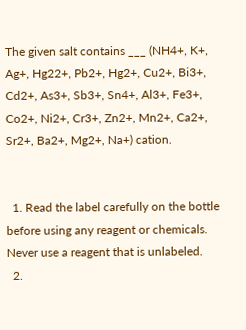The given salt contains ___ (NH4+, K+, Ag+, Hg22+, Pb2+, Hg2+, Cu2+, Bi3+, Cd2+, As3+, Sb3+, Sn4+, Al3+, Fe3+, Co2+, Ni2+, Cr3+, Zn2+, Mn2+, Ca2+, Sr2+, Ba2+, Mg2+, Na+) cation.


  1. Read the label carefully on the bottle before using any reagent or chemicals. Never use a reagent that is unlabeled.
  2.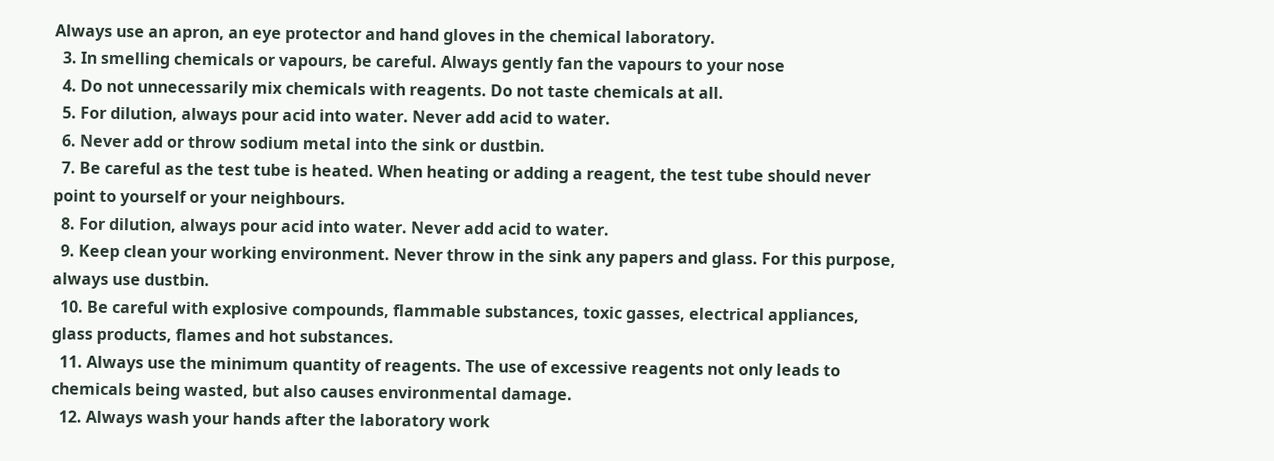Always use an apron, an eye protector and hand gloves in the chemical laboratory.
  3. In smelling chemicals or vapours, be careful. Always gently fan the vapours to your nose
  4. Do not unnecessarily mix chemicals with reagents. Do not taste chemicals at all.
  5. For dilution, always pour acid into water. Never add acid to water.
  6. Never add or throw sodium metal into the sink or dustbin.
  7. Be careful as the test tube is heated. When heating or adding a reagent, the test tube should never point to yourself or your neighbours.
  8. For dilution, always pour acid into water. Never add acid to water.
  9. Keep clean your working environment. Never throw in the sink any papers and glass. For this purpose, always use dustbin.
  10. Be careful with explosive compounds, flammable substances, toxic gasses, electrical appliances, glass products, flames and hot substances.
  11. Always use the minimum quantity of reagents. The use of excessive reagents not only leads to chemicals being wasted, but also causes environmental damage.
  12. Always wash your hands after the laboratory work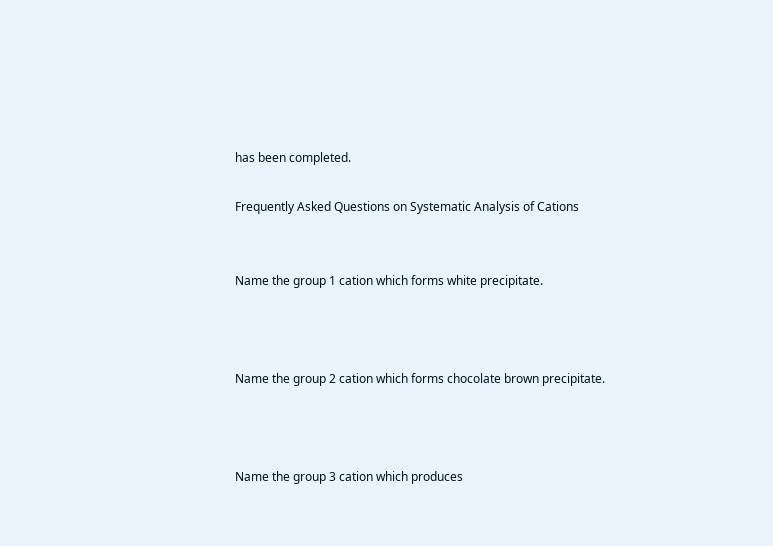has been completed.

Frequently Asked Questions on Systematic Analysis of Cations


Name the group 1 cation which forms white precipitate.



Name the group 2 cation which forms chocolate brown precipitate.



Name the group 3 cation which produces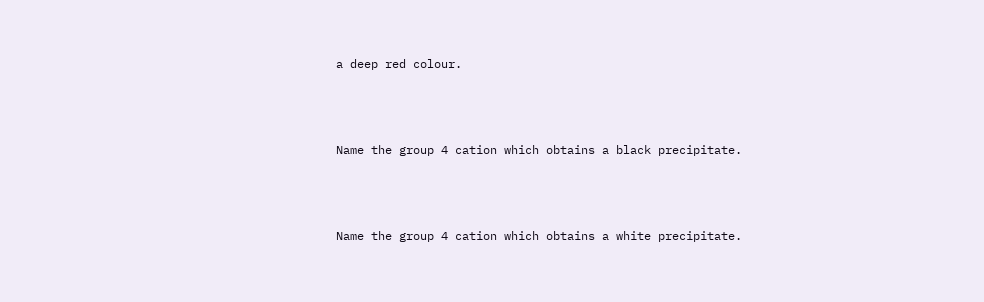a deep red colour.



Name the group 4 cation which obtains a black precipitate.



Name the group 4 cation which obtains a white precipitate.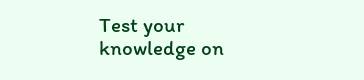Test your knowledge on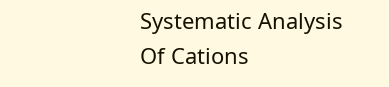Systematic Analysis Of Cations